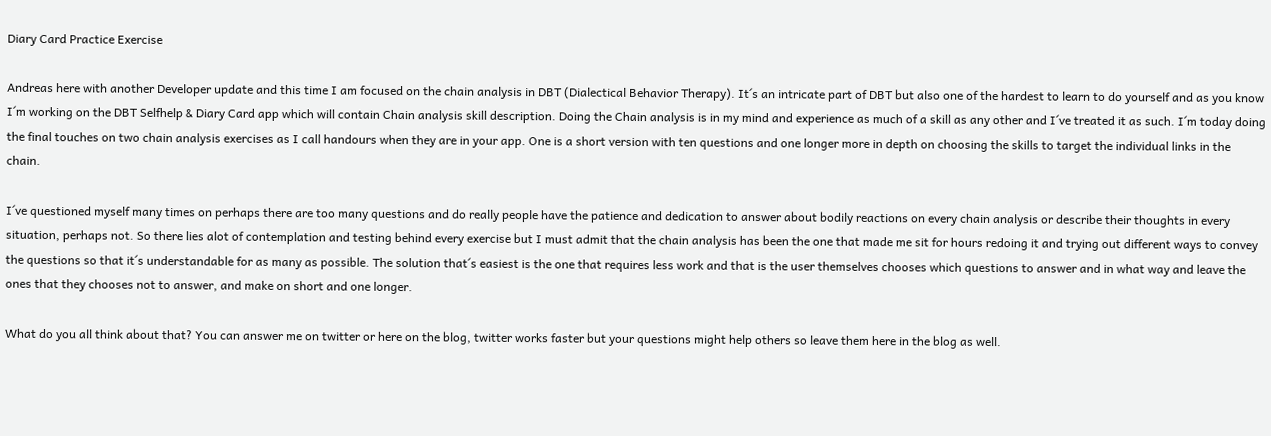Diary Card Practice Exercise

Andreas here with another Developer update and this time I am focused on the chain analysis in DBT (Dialectical Behavior Therapy). It´s an intricate part of DBT but also one of the hardest to learn to do yourself and as you know I´m working on the DBT Selfhelp & Diary Card app which will contain Chain analysis skill description. Doing the Chain analysis is in my mind and experience as much of a skill as any other and I´ve treated it as such. I´m today doing the final touches on two chain analysis exercises as I call handours when they are in your app. One is a short version with ten questions and one longer more in depth on choosing the skills to target the individual links in the chain.

I´ve questioned myself many times on perhaps there are too many questions and do really people have the patience and dedication to answer about bodily reactions on every chain analysis or describe their thoughts in every situation, perhaps not. So there lies alot of contemplation and testing behind every exercise but I must admit that the chain analysis has been the one that made me sit for hours redoing it and trying out different ways to convey the questions so that it´s understandable for as many as possible. The solution that´s easiest is the one that requires less work and that is the user themselves chooses which questions to answer and in what way and leave the ones that they chooses not to answer, and make on short and one longer.

What do you all think about that? You can answer me on twitter or here on the blog, twitter works faster but your questions might help others so leave them here in the blog as well.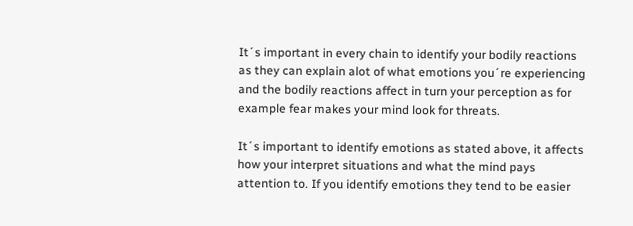It´s important in every chain to identify your bodily reactions as they can explain alot of what emotions you´re experiencing and the bodily reactions affect in turn your perception as for example fear makes your mind look for threats.

It´s important to identify emotions as stated above, it affects how your interpret situations and what the mind pays attention to. If you identify emotions they tend to be easier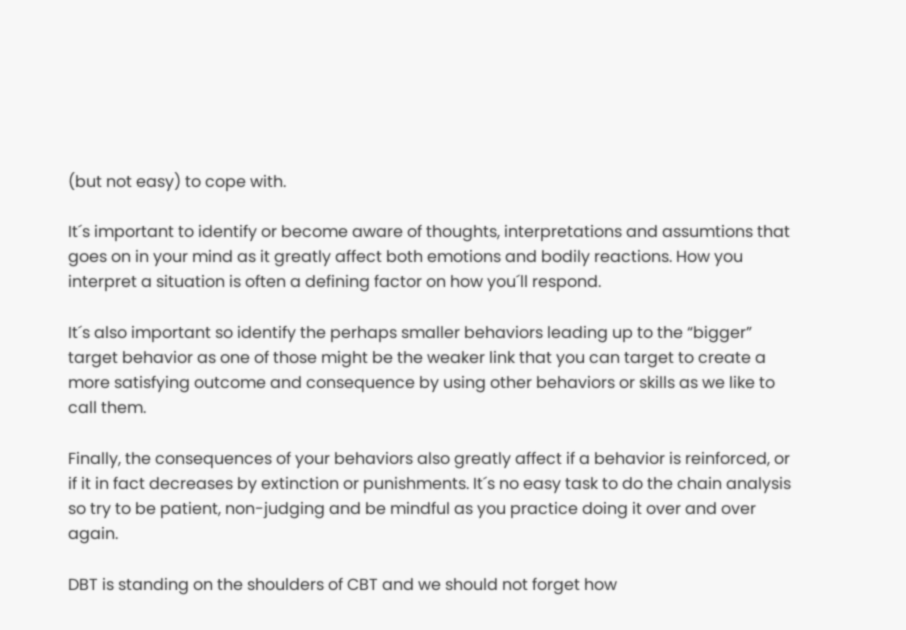(but not easy) to cope with.

It´s important to identify or become aware of thoughts, interpretations and assumtions that goes on in your mind as it greatly affect both emotions and bodily reactions. How you interpret a situation is often a defining factor on how you´ll respond.

It´s also important so identify the perhaps smaller behaviors leading up to the “bigger” target behavior as one of those might be the weaker link that you can target to create a more satisfying outcome and consequence by using other behaviors or skills as we like to call them.

Finally, the consequences of your behaviors also greatly affect if a behavior is reinforced, or if it in fact decreases by extinction or punishments. It´s no easy task to do the chain analysis so try to be patient, non-judging and be mindful as you practice doing it over and over again.

DBT is standing on the shoulders of CBT and we should not forget how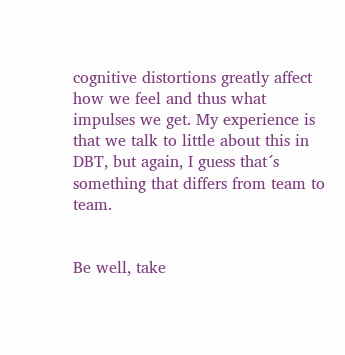cognitive distortions greatly affect how we feel and thus what impulses we get. My experience is that we talk to little about this in DBT, but again, I guess that´s something that differs from team to team.


Be well, take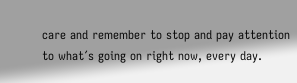care and remember to stop and pay attention to what´s going on right now, every day.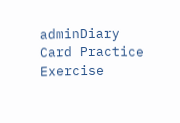adminDiary Card Practice Exercise